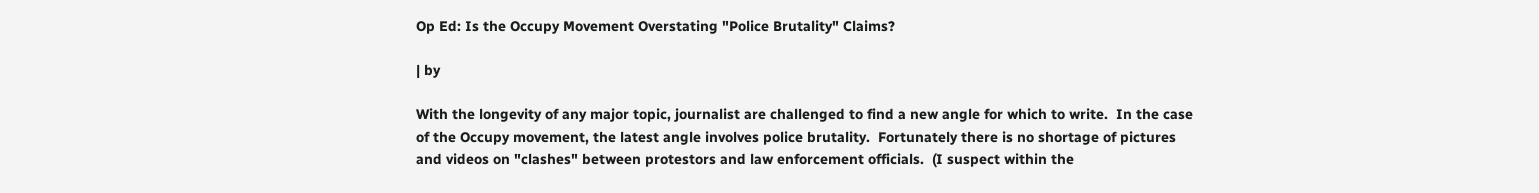Op Ed: Is the Occupy Movement Overstating "Police Brutality" Claims?

| by

With the longevity of any major topic, journalist are challenged to find a new angle for which to write.  In the case of the Occupy movement, the latest angle involves police brutality.  Fortunately there is no shortage of pictures and videos on "clashes" between protestors and law enforcement officials.  (I suspect within the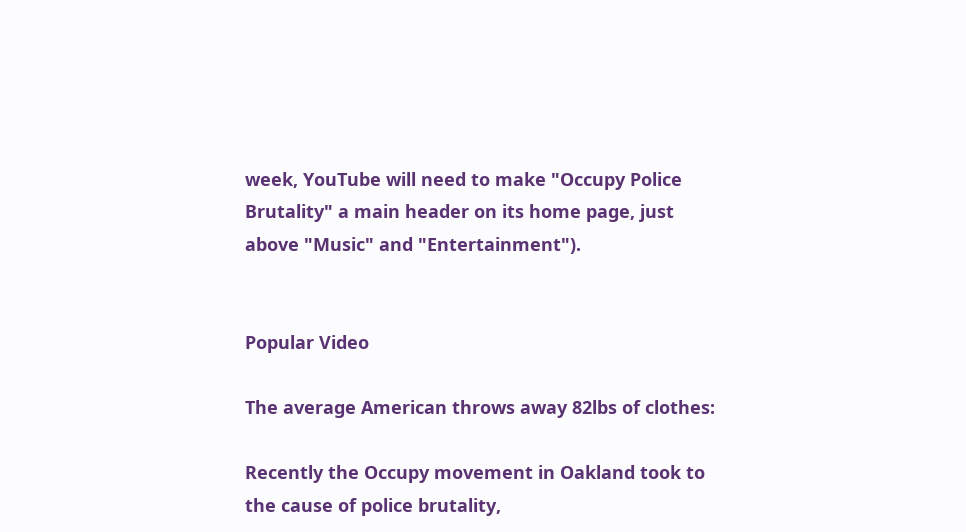week, YouTube will need to make "Occupy Police Brutality" a main header on its home page, just above "Music" and "Entertainment").


Popular Video

The average American throws away 82lbs of clothes:

Recently the Occupy movement in Oakland took to the cause of police brutality,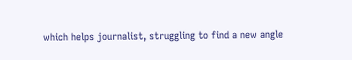which helps journalist, struggling to find a new angle